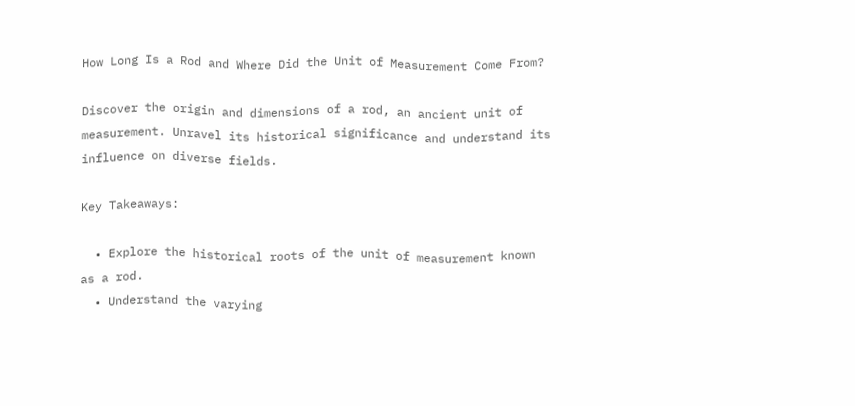How Long Is a Rod and Where Did the Unit of Measurement Come From?

Discover the origin and dimensions of a rod, an ancient unit of measurement. Unravel its historical significance and understand its influence on diverse fields.

Key Takeaways:

  • Explore the historical roots of the unit of measurement known as a rod.
  • Understand the varying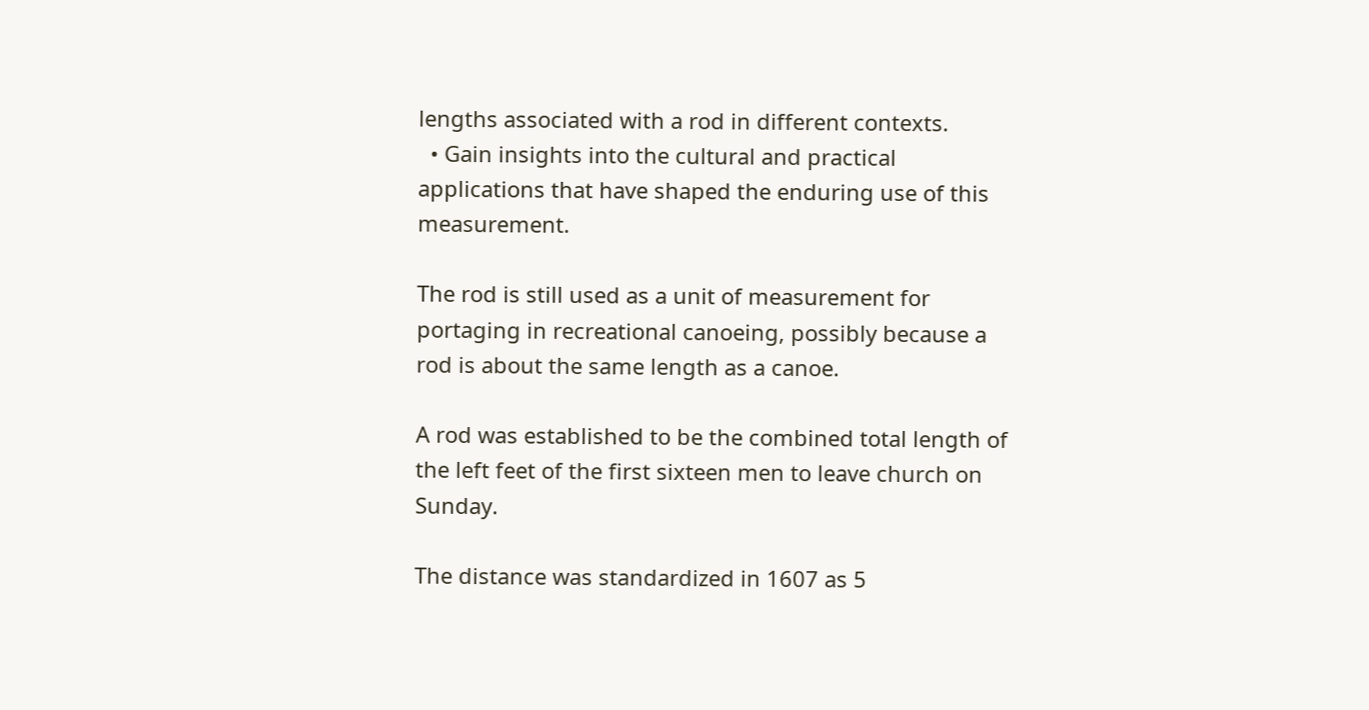lengths associated with a rod in different contexts.
  • Gain insights into the cultural and practical applications that have shaped the enduring use of this measurement.

The rod is still used as a unit of measurement for portaging in recreational canoeing, possibly because a rod is about the same length as a canoe.

A rod was established to be the combined total length of the left feet of the first sixteen men to leave church on Sunday.

The distance was standardized in 1607 as 5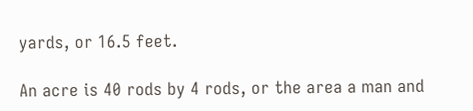yards, or 16.5 feet.

An acre is 40 rods by 4 rods, or the area a man and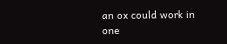an ox could work in one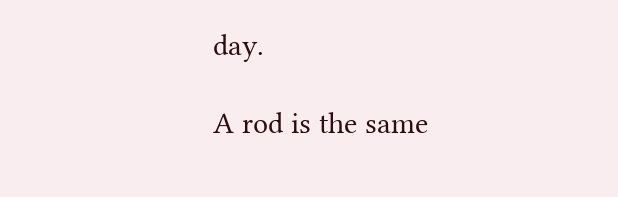day.

A rod is the same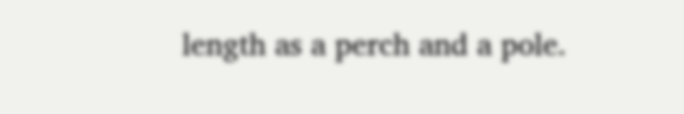length as a perch and a pole.